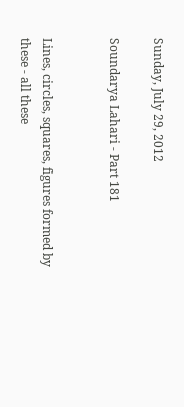Sunday, July 29, 2012

Soundarya Lahari - Part 181


Lines, circles, squares, figures formed by these - all these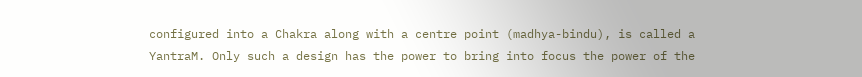configured into a Chakra along with a centre point (madhya-bindu), is called a YantraM. Only such a design has the power to bring into focus the power of the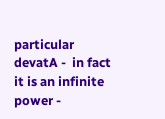particular devatA -  in fact it is an infinite power -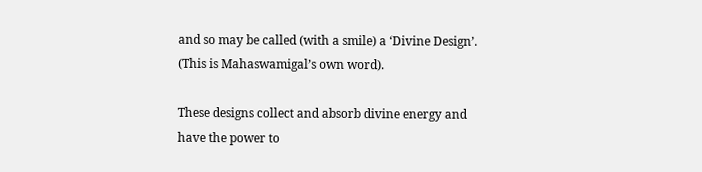and so may be called (with a smile) a ‘Divine Design’. (This is Mahaswamigal’s own word).

These designs collect and absorb divine energy and have the power to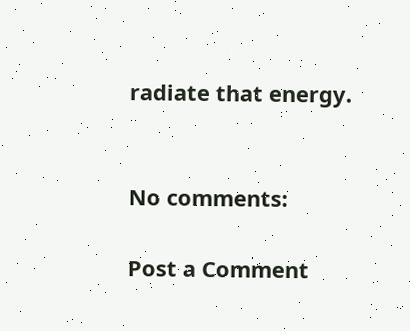radiate that energy.


No comments:

Post a Comment